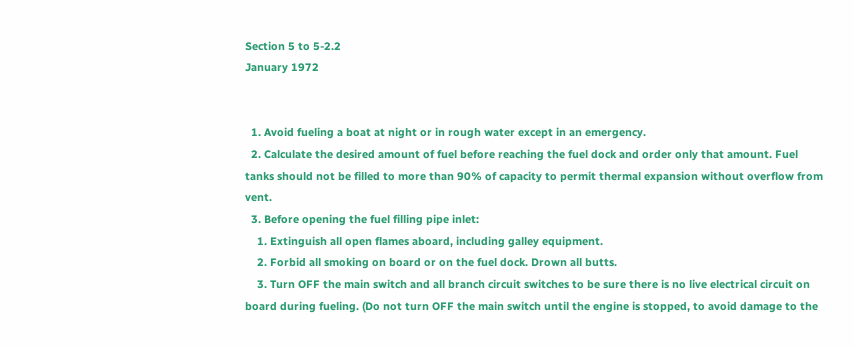Section 5 to 5-2.2
January 1972


  1. Avoid fueling a boat at night or in rough water except in an emergency.
  2. Calculate the desired amount of fuel before reaching the fuel dock and order only that amount. Fuel tanks should not be filled to more than 90% of capacity to permit thermal expansion without overflow from vent.
  3. Before opening the fuel filling pipe inlet:
    1. Extinguish all open flames aboard, including galley equipment.
    2. Forbid all smoking on board or on the fuel dock. Drown all butts.
    3. Turn OFF the main switch and all branch circuit switches to be sure there is no live electrical circuit on board during fueling. (Do not turn OFF the main switch until the engine is stopped, to avoid damage to the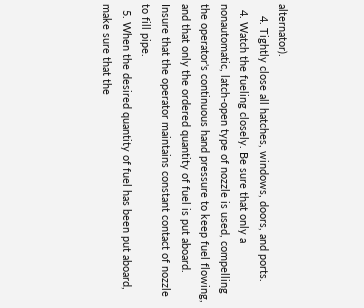alternator).
    4. Tightly close all hatches, windows, doors, and ports.
  4. Watch the fueling closely. Be sure that only a nonautomatic, latch-open type of nozzle is used, compelling the operator's continuous hand pressure to keep fuel flowing, and that only the ordered quantity of fuel is put aboard. Insure that the operator maintains constant contact of nozzle to fill pipe.
  5. When the desired quantity of fuel has been put aboard, make sure that the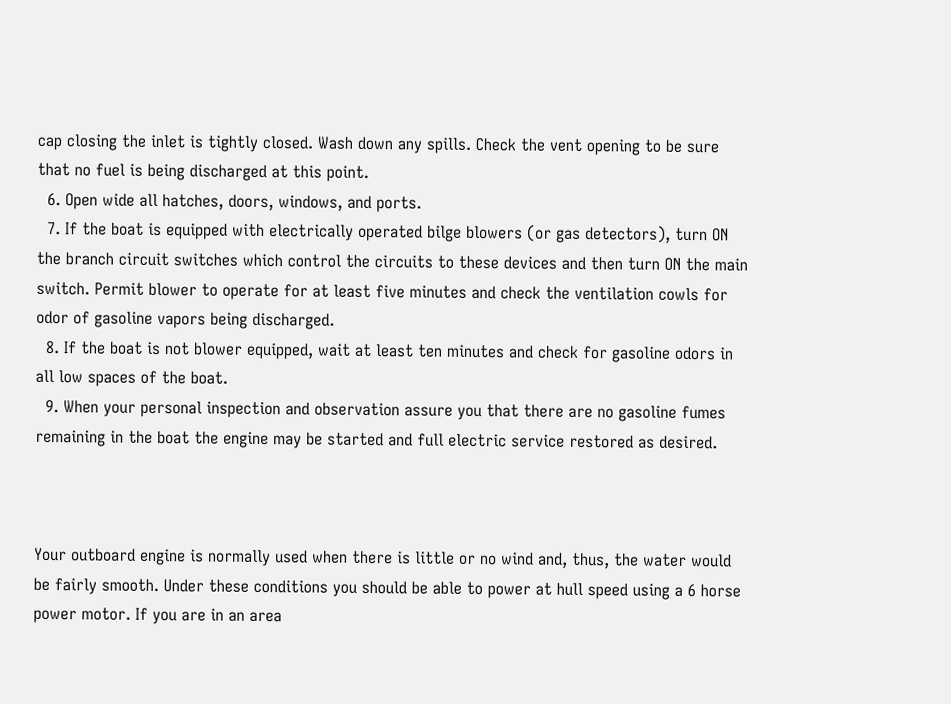cap closing the inlet is tightly closed. Wash down any spills. Check the vent opening to be sure that no fuel is being discharged at this point.
  6. Open wide all hatches, doors, windows, and ports.
  7. If the boat is equipped with electrically operated bilge blowers (or gas detectors), turn ON the branch circuit switches which control the circuits to these devices and then turn ON the main switch. Permit blower to operate for at least five minutes and check the ventilation cowls for odor of gasoline vapors being discharged.
  8. If the boat is not blower equipped, wait at least ten minutes and check for gasoline odors in all low spaces of the boat.
  9. When your personal inspection and observation assure you that there are no gasoline fumes remaining in the boat the engine may be started and full electric service restored as desired.



Your outboard engine is normally used when there is little or no wind and, thus, the water would be fairly smooth. Under these conditions you should be able to power at hull speed using a 6 horse power motor. If you are in an area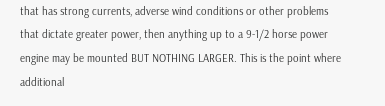that has strong currents, adverse wind conditions or other problems that dictate greater power, then anything up to a 9-1/2 horse power engine may be mounted BUT NOTHING LARGER. This is the point where additional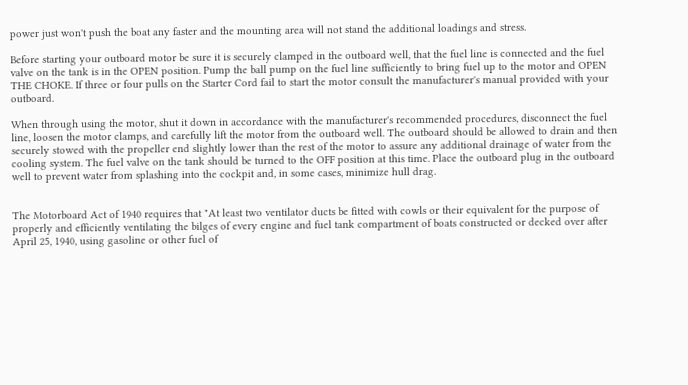power just won't push the boat any faster and the mounting area will not stand the additional loadings and stress.

Before starting your outboard motor be sure it is securely clamped in the outboard well, that the fuel line is connected and the fuel valve on the tank is in the OPEN position. Pump the ball pump on the fuel line sufficiently to bring fuel up to the motor and OPEN THE CHOKE. If three or four pulls on the Starter Cord fail to start the motor consult the manufacturer's manual provided with your outboard.

When through using the motor, shut it down in accordance with the manufacturer's recommended procedures, disconnect the fuel line, loosen the motor clamps, and carefully lift the motor from the outboard well. The outboard should be allowed to drain and then securely stowed with the propeller end slightly lower than the rest of the motor to assure any additional drainage of water from the cooling system. The fuel valve on the tank should be turned to the OFF position at this time. Place the outboard plug in the outboard well to prevent water from splashing into the cockpit and, in some cases, minimize hull drag.


The Motorboard Act of 1940 requires that "At least two ventilator ducts be fitted with cowls or their equivalent for the purpose of properly and efficiently ventilating the bilges of every engine and fuel tank compartment of boats constructed or decked over after April 25, 1940, using gasoline or other fuel of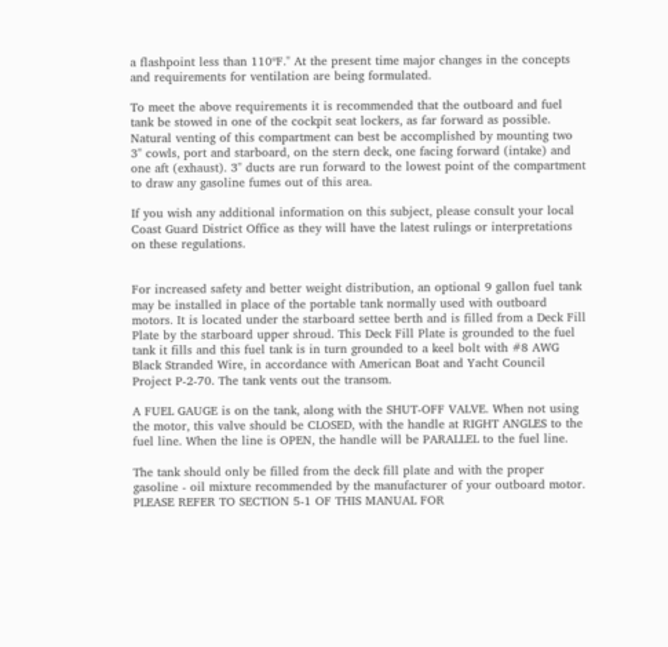a flashpoint less than 110ºF." At the present time major changes in the concepts and requirements for ventilation are being formulated.

To meet the above requirements it is recommended that the outboard and fuel tank be stowed in one of the cockpit seat lockers, as far forward as possible. Natural venting of this compartment can best be accomplished by mounting two 3" cowls, port and starboard, on the stern deck, one facing forward (intake) and one aft (exhaust). 3" ducts are run forward to the lowest point of the compartment to draw any gasoline fumes out of this area.

If you wish any additional information on this subject, please consult your local Coast Guard District Office as they will have the latest rulings or interpretations on these regulations.


For increased safety and better weight distribution, an optional 9 gallon fuel tank may be installed in place of the portable tank normally used with outboard motors. It is located under the starboard settee berth and is filled from a Deck Fill Plate by the starboard upper shroud. This Deck Fill Plate is grounded to the fuel tank it fills and this fuel tank is in turn grounded to a keel bolt with #8 AWG Black Stranded Wire, in accordance with American Boat and Yacht Council Project P-2-70. The tank vents out the transom.

A FUEL GAUGE is on the tank, along with the SHUT-OFF VALVE. When not using the motor, this valve should be CLOSED, with the handle at RIGHT ANGLES to the fuel line. When the line is OPEN, the handle will be PARALLEL to the fuel line.

The tank should only be filled from the deck fill plate and with the proper gasoline - oil mixture recommended by the manufacturer of your outboard motor. PLEASE REFER TO SECTION 5-1 OF THIS MANUAL FOR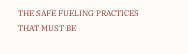THE SAFE FUELING PRACTICES THAT MUST BE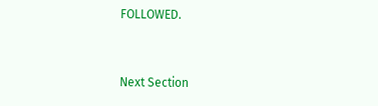FOLLOWED.


Next Section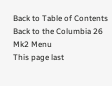Back to Table of Contents
Back to the Columbia 26 Mk2 Menu
This page last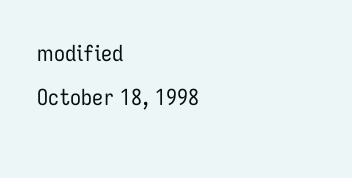modified October 18, 1998